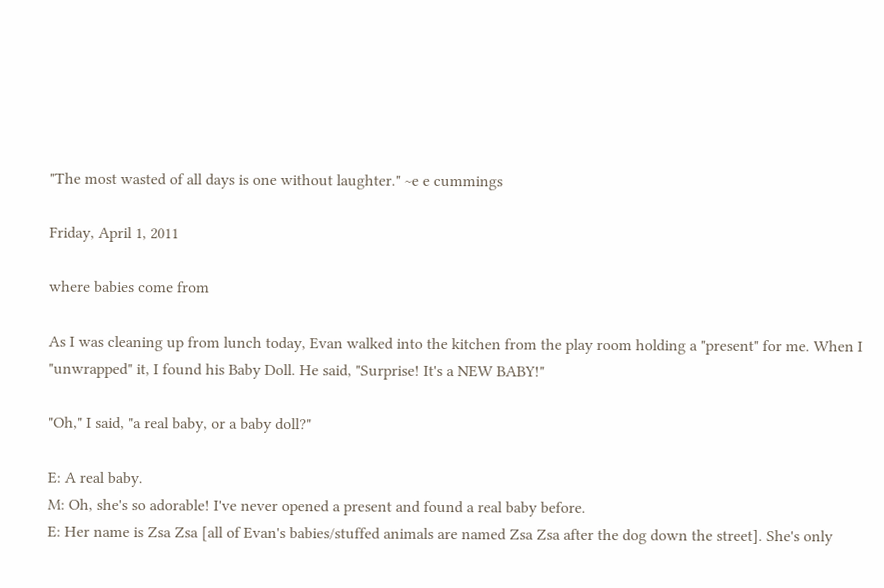"The most wasted of all days is one without laughter." ~e e cummings

Friday, April 1, 2011

where babies come from

As I was cleaning up from lunch today, Evan walked into the kitchen from the play room holding a "present" for me. When I "unwrapped" it, I found his Baby Doll. He said, "Surprise! It's a NEW BABY!"

"Oh," I said, "a real baby, or a baby doll?"

E: A real baby.
M: Oh, she's so adorable! I've never opened a present and found a real baby before.
E: Her name is Zsa Zsa [all of Evan's babies/stuffed animals are named Zsa Zsa after the dog down the street]. She's only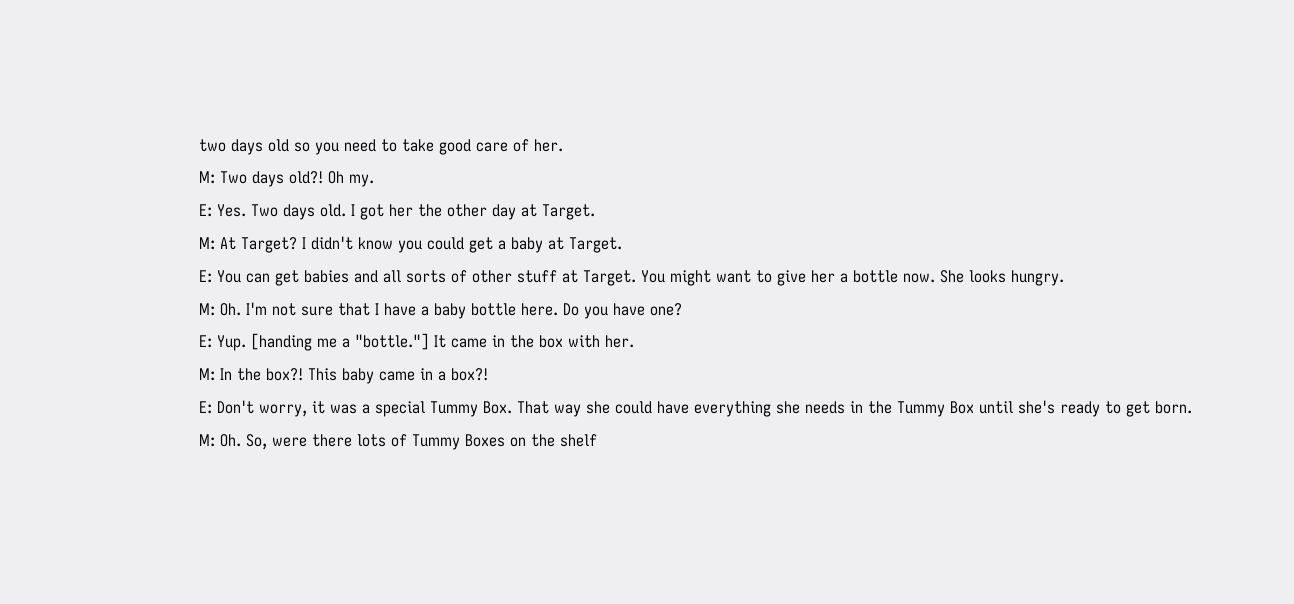two days old so you need to take good care of her.
M: Two days old?! Oh my.
E: Yes. Two days old. I got her the other day at Target.
M: At Target? I didn't know you could get a baby at Target.
E: You can get babies and all sorts of other stuff at Target. You might want to give her a bottle now. She looks hungry.
M: Oh. I'm not sure that I have a baby bottle here. Do you have one?
E: Yup. [handing me a "bottle."] It came in the box with her.
M: In the box?! This baby came in a box?!
E: Don't worry, it was a special Tummy Box. That way she could have everything she needs in the Tummy Box until she's ready to get born.
M: Oh. So, were there lots of Tummy Boxes on the shelf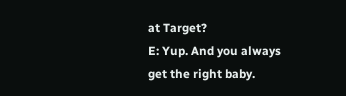at Target?
E: Yup. And you always get the right baby.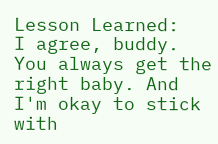Lesson Learned:
I agree, buddy. You always get the right baby. And I'm okay to stick with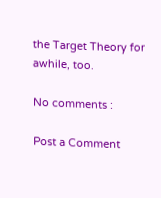the Target Theory for awhile, too.

No comments :

Post a Comment